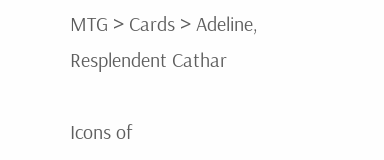MTG > Cards > Adeline, Resplendent Cathar

Icons of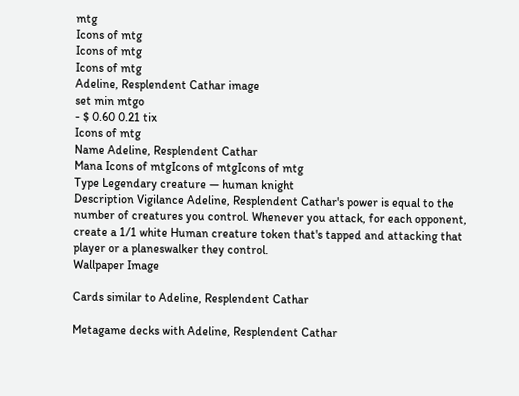mtg
Icons of mtg
Icons of mtg
Icons of mtg
Adeline, Resplendent Cathar image
set min mtgo
- $ 0.60 0.21 tix
Icons of mtg
Name Adeline, Resplendent Cathar
Mana Icons of mtgIcons of mtgIcons of mtg
Type Legendary creature — human knight
Description Vigilance Adeline, Resplendent Cathar's power is equal to the number of creatures you control. Whenever you attack, for each opponent, create a 1/1 white Human creature token that's tapped and attacking that player or a planeswalker they control.
Wallpaper Image

Cards similar to Adeline, Resplendent Cathar

Metagame decks with Adeline, Resplendent Cathar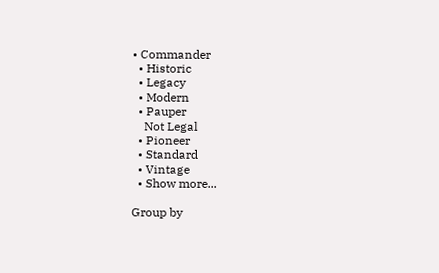• Commander
  • Historic
  • Legacy
  • Modern
  • Pauper
    Not Legal
  • Pioneer
  • Standard
  • Vintage
  • Show more...

Group by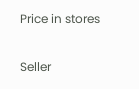Price in stores

Seller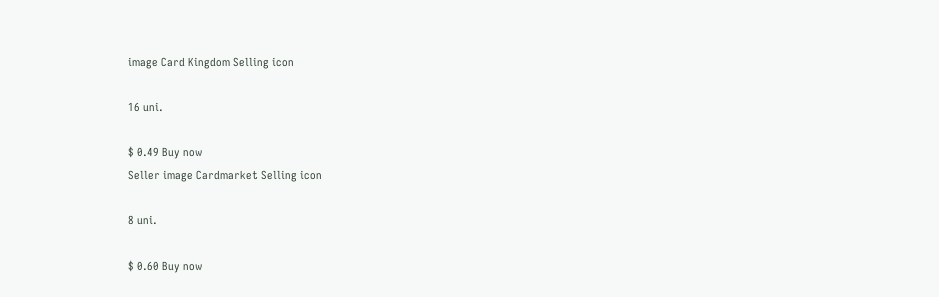image Card Kingdom Selling icon

16 uni.

$ 0.49 Buy now
Seller image Cardmarket Selling icon

8 uni.

$ 0.60 Buy now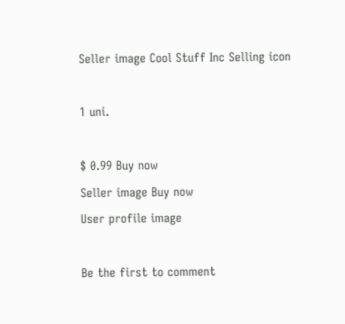Seller image Cool Stuff Inc Selling icon

1 uni.

$ 0.99 Buy now
Seller image Buy now
User profile image

Be the first to comment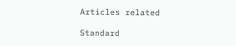Articles related

Standard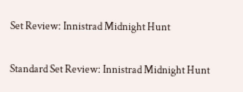Set Review: Innistrad Midnight Hunt

Standard Set Review: Innistrad Midnight Hunt